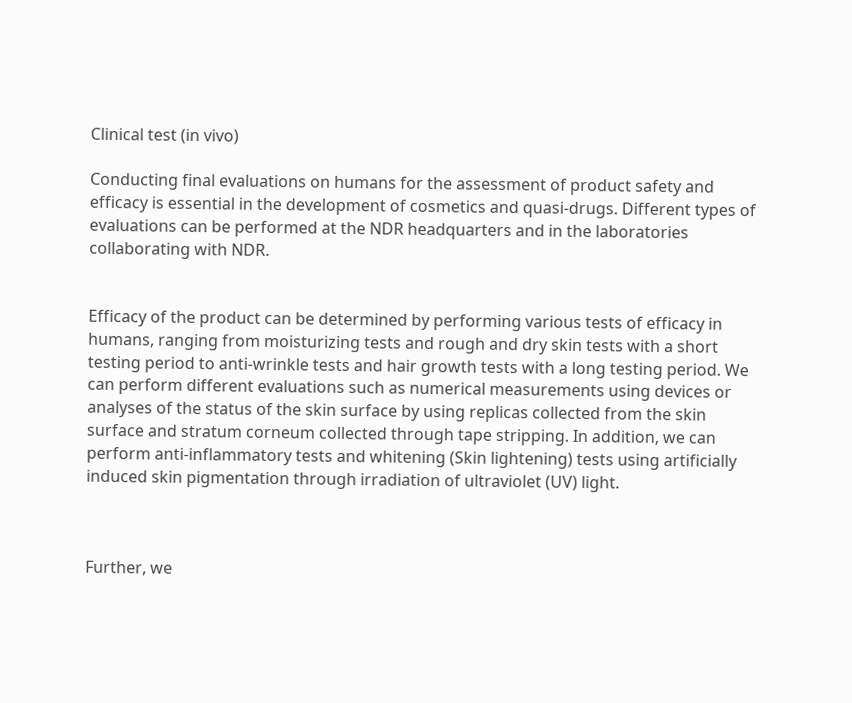Clinical test (in vivo)

Conducting final evaluations on humans for the assessment of product safety and efficacy is essential in the development of cosmetics and quasi-drugs. Different types of evaluations can be performed at the NDR headquarters and in the laboratories collaborating with NDR.


Efficacy of the product can be determined by performing various tests of efficacy in humans, ranging from moisturizing tests and rough and dry skin tests with a short testing period to anti-wrinkle tests and hair growth tests with a long testing period. We can perform different evaluations such as numerical measurements using devices or analyses of the status of the skin surface by using replicas collected from the skin surface and stratum corneum collected through tape stripping. In addition, we can perform anti-inflammatory tests and whitening (Skin lightening) tests using artificially induced skin pigmentation through irradiation of ultraviolet (UV) light.



Further, we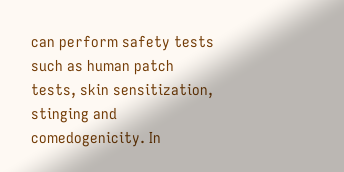can perform safety tests such as human patch tests, skin sensitization, stinging and comedogenicity. In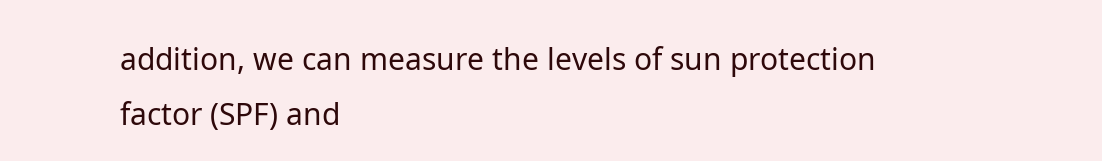addition, we can measure the levels of sun protection factor (SPF) and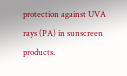protection against UVA rays (PA) in sunscreen products.